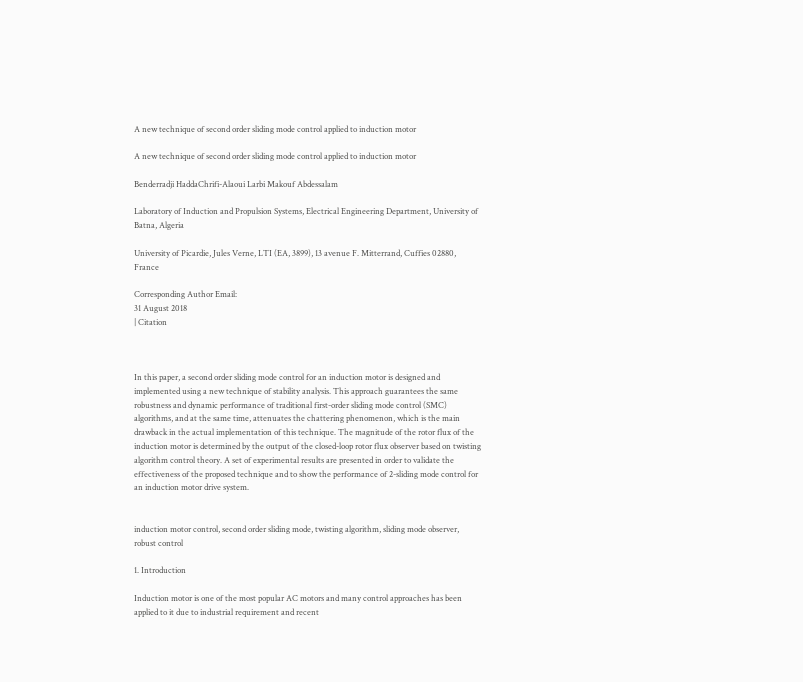A new technique of second order sliding mode control applied to induction motor

A new technique of second order sliding mode control applied to induction motor

Benderradji HaddaChrifi-Alaoui Larbi Makouf Abdessalam

Laboratory of Induction and Propulsion Systems, Electrical Engineering Department, University of Batna, Algeria

University of Picardie, Jules Verne, LTI (EA, 3899), 13 avenue F. Mitterrand, Cuffies 02880, France

Corresponding Author Email:
31 August 2018
| Citation



In this paper, a second order sliding mode control for an induction motor is designed and implemented using a new technique of stability analysis. This approach guarantees the same robustness and dynamic performance of traditional first-order sliding mode control (SMC) algorithms, and at the same time, attenuates the chattering phenomenon, which is the main drawback in the actual implementation of this technique. The magnitude of the rotor flux of the induction motor is determined by the output of the closed-loop rotor flux observer based on twisting algorithm control theory. A set of experimental results are presented in order to validate the effectiveness of the proposed technique and to show the performance of 2-sliding mode control for an induction motor drive system.


induction motor control, second order sliding mode, twisting algorithm, sliding mode observer, robust control

1. Introduction

Induction motor is one of the most popular AC motors and many control approaches has been applied to it due to industrial requirement and recent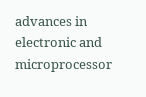advances in electronic and microprocessor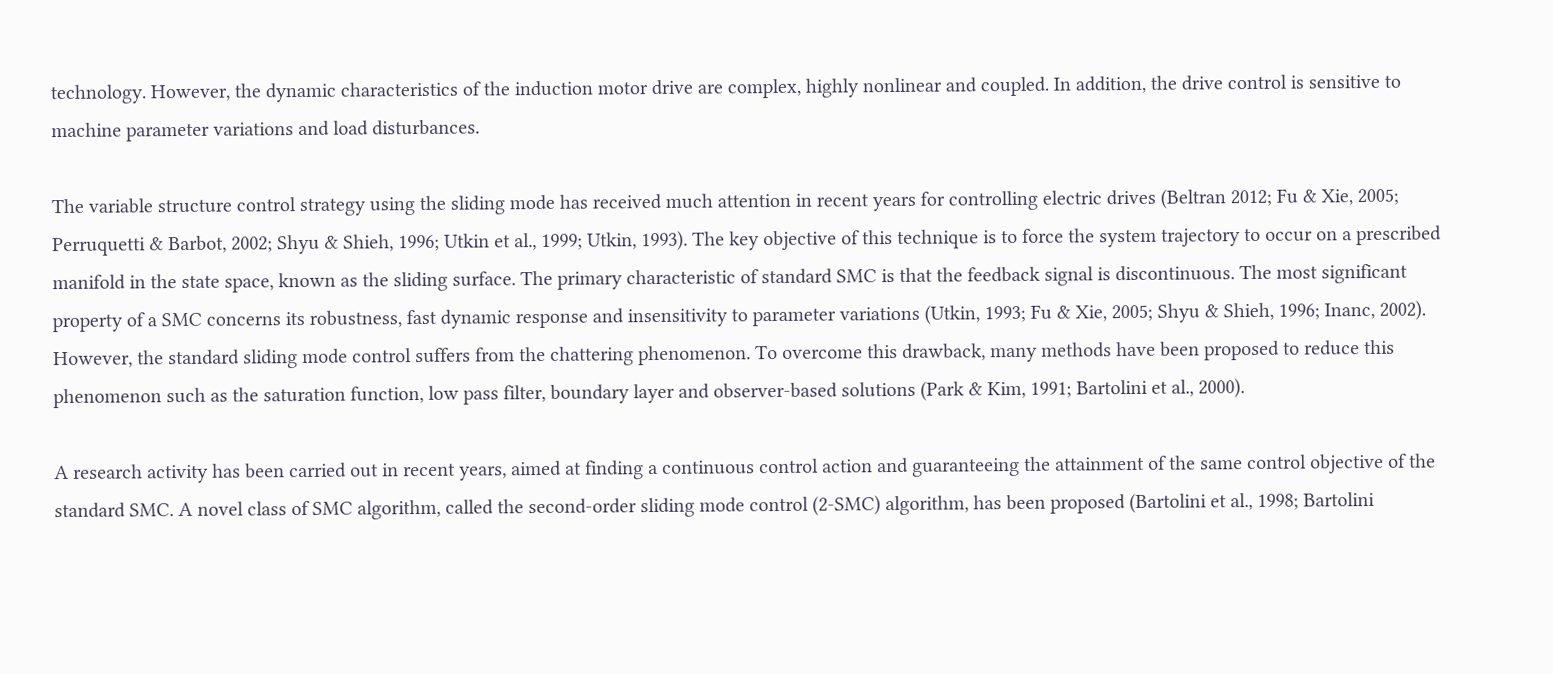technology. However, the dynamic characteristics of the induction motor drive are complex, highly nonlinear and coupled. In addition, the drive control is sensitive to machine parameter variations and load disturbances.

The variable structure control strategy using the sliding mode has received much attention in recent years for controlling electric drives (Beltran 2012; Fu & Xie, 2005; Perruquetti & Barbot, 2002; Shyu & Shieh, 1996; Utkin et al., 1999; Utkin, 1993). The key objective of this technique is to force the system trajectory to occur on a prescribed manifold in the state space, known as the sliding surface. The primary characteristic of standard SMC is that the feedback signal is discontinuous. The most significant property of a SMC concerns its robustness, fast dynamic response and insensitivity to parameter variations (Utkin, 1993; Fu & Xie, 2005; Shyu & Shieh, 1996; Inanc, 2002). However, the standard sliding mode control suffers from the chattering phenomenon. To overcome this drawback, many methods have been proposed to reduce this phenomenon such as the saturation function, low pass filter, boundary layer and observer-based solutions (Park & Kim, 1991; Bartolini et al., 2000).

A research activity has been carried out in recent years, aimed at finding a continuous control action and guaranteeing the attainment of the same control objective of the standard SMC. A novel class of SMC algorithm, called the second-order sliding mode control (2-SMC) algorithm, has been proposed (Bartolini et al., 1998; Bartolini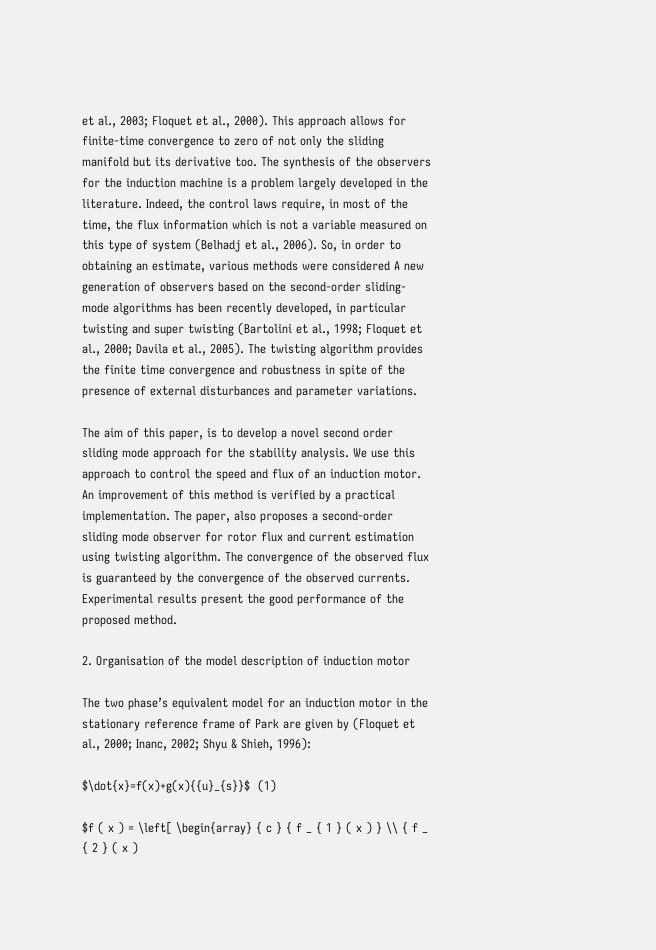et al., 2003; Floquet et al., 2000). This approach allows for finite-time convergence to zero of not only the sliding manifold but its derivative too. The synthesis of the observers for the induction machine is a problem largely developed in the literature. Indeed, the control laws require, in most of the time, the flux information which is not a variable measured on this type of system (Belhadj et al., 2006). So, in order to obtaining an estimate, various methods were considered A new generation of observers based on the second-order sliding-mode algorithms has been recently developed, in particular twisting and super twisting (Bartolini et al., 1998; Floquet et al., 2000; Davila et al., 2005). The twisting algorithm provides the finite time convergence and robustness in spite of the presence of external disturbances and parameter variations.

The aim of this paper, is to develop a novel second order sliding mode approach for the stability analysis. We use this approach to control the speed and flux of an induction motor. An improvement of this method is verified by a practical implementation. The paper, also proposes a second-order sliding mode observer for rotor flux and current estimation using twisting algorithm. The convergence of the observed flux is guaranteed by the convergence of the observed currents. Experimental results present the good performance of the proposed method.

2. Organisation of the model description of induction motor

The two phase’s equivalent model for an induction motor in the stationary reference frame of Park are given by (Floquet et al., 2000; Inanc, 2002; Shyu & Shieh, 1996):

$\dot{x}=f(x)+g(x){{u}_{s}}$  (1)

$f ( x ) = \left[ \begin{array} { c } { f _ { 1 } ( x ) } \\ { f _ { 2 } ( x )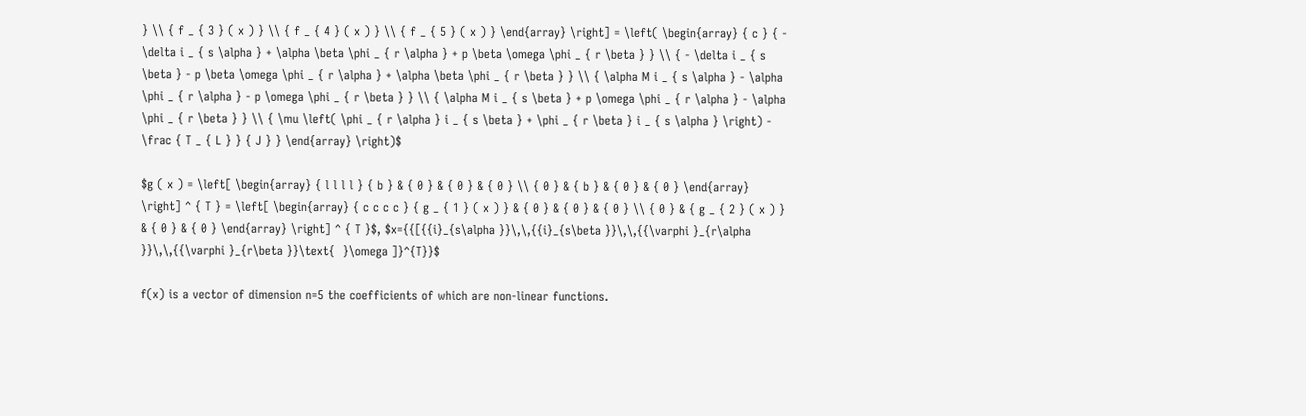} \\ { f _ { 3 } ( x ) } \\ { f _ { 4 } ( x ) } \\ { f _ { 5 } ( x ) } \end{array} \right] = \left( \begin{array} { c } { - \delta i _ { s \alpha } + \alpha \beta \phi _ { r \alpha } + p \beta \omega \phi _ { r \beta } } \\ { - \delta i _ { s \beta } - p \beta \omega \phi _ { r \alpha } + \alpha \beta \phi _ { r \beta } } \\ { \alpha M i _ { s \alpha } - \alpha \phi _ { r \alpha } - p \omega \phi _ { r \beta } } \\ { \alpha M i _ { s \beta } + p \omega \phi _ { r \alpha } - \alpha \phi _ { r \beta } } \\ { \mu \left( \phi _ { r \alpha } i _ { s \beta } + \phi _ { r \beta } i _ { s \alpha } \right) - \frac { T _ { L } } { J } } \end{array} \right)$

$g ( x ) = \left[ \begin{array} { l l l l } { b } & { 0 } & { 0 } & { 0 } \\ { 0 } & { b } & { 0 } & { 0 } \end{array} \right] ^ { T } = \left[ \begin{array} { c c c c } { g _ { 1 } ( x ) } & { 0 } & { 0 } & { 0 } \\ { 0 } & { g _ { 2 } ( x ) } & { 0 } & { 0 } \end{array} \right] ^ { T }$, $x={{[{{i}_{s\alpha }}\,\,{{i}_{s\beta }}\,\,{{\varphi }_{r\alpha }}\,\,{{\varphi }_{r\beta }}\text{  }\omega ]}^{T}}$

f(x) is a vector of dimension n=5 the coefficients of which are non-linear functions.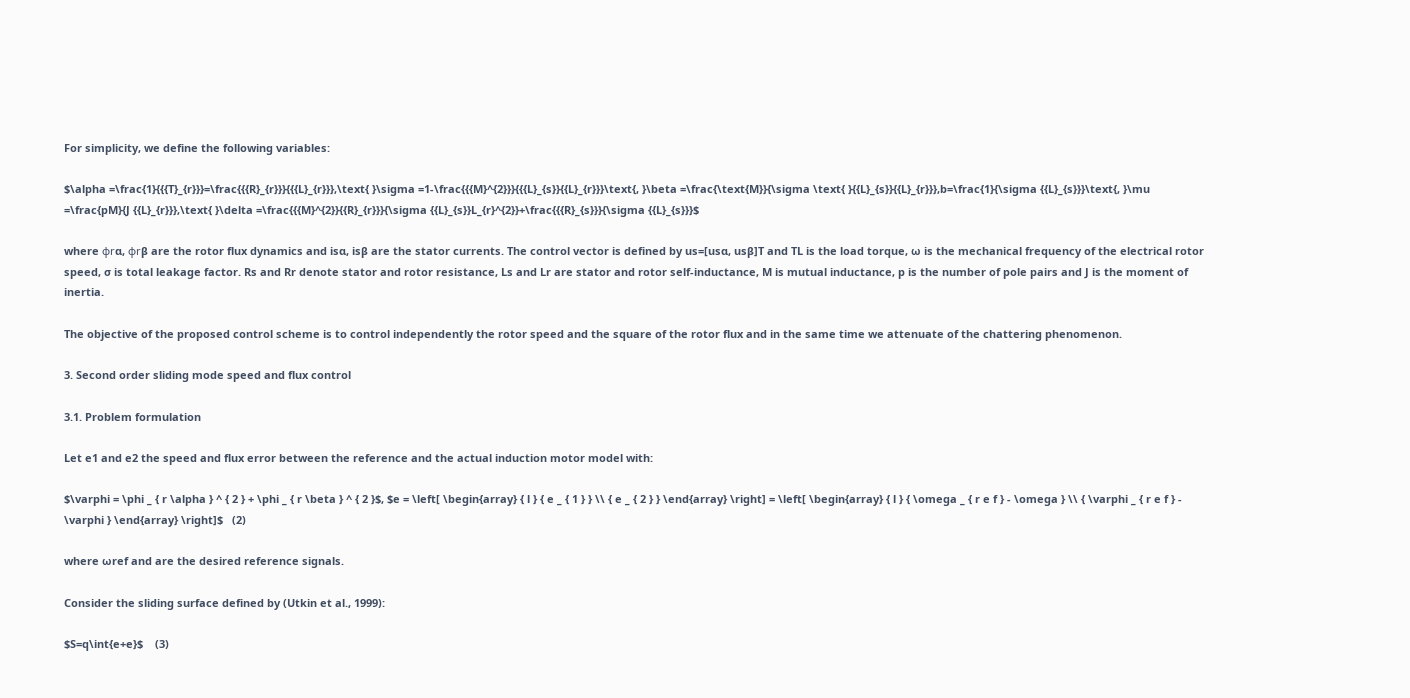For simplicity, we define the following variables:

$\alpha =\frac{1}{{{T}_{r}}}=\frac{{{R}_{r}}}{{{L}_{r}}},\text{ }\sigma =1-\frac{{{M}^{2}}}{{{L}_{s}}{{L}_{r}}}\text{, }\beta =\frac{\text{M}}{\sigma \text{ }{{L}_{s}}{{L}_{r}}},b=\frac{1}{\sigma {{L}_{s}}}\text{, }\mu =\frac{pM}{J {{L}_{r}}},\text{ }\delta =\frac{{{M}^{2}}{{R}_{r}}}{\sigma {{L}_{s}}L_{r}^{2}}+\frac{{{R}_{s}}}{\sigma {{L}_{s}}}$

where фrα, фrβ are the rotor flux dynamics and isα, isβ are the stator currents. The control vector is defined by us=[usα, usβ]T and TL is the load torque, ω is the mechanical frequency of the electrical rotor speed, σ is total leakage factor. Rs and Rr denote stator and rotor resistance, Ls and Lr are stator and rotor self-inductance, M is mutual inductance, p is the number of pole pairs and J is the moment of inertia.

The objective of the proposed control scheme is to control independently the rotor speed and the square of the rotor flux and in the same time we attenuate of the chattering phenomenon.

3. Second order sliding mode speed and flux control

3.1. Problem formulation

Let e1 and e2 the speed and flux error between the reference and the actual induction motor model with:

$\varphi = \phi _ { r \alpha } ^ { 2 } + \phi _ { r \beta } ^ { 2 }$, $e = \left[ \begin{array} { l } { e _ { 1 } } \\ { e _ { 2 } } \end{array} \right] = \left[ \begin{array} { l } { \omega _ { r e f } - \omega } \\ { \varphi _ { r e f } - \varphi } \end{array} \right]$   (2)

where ωref and are the desired reference signals.

Consider the sliding surface defined by (Utkin et al., 1999):

$S=q\int{e+e}$    (3)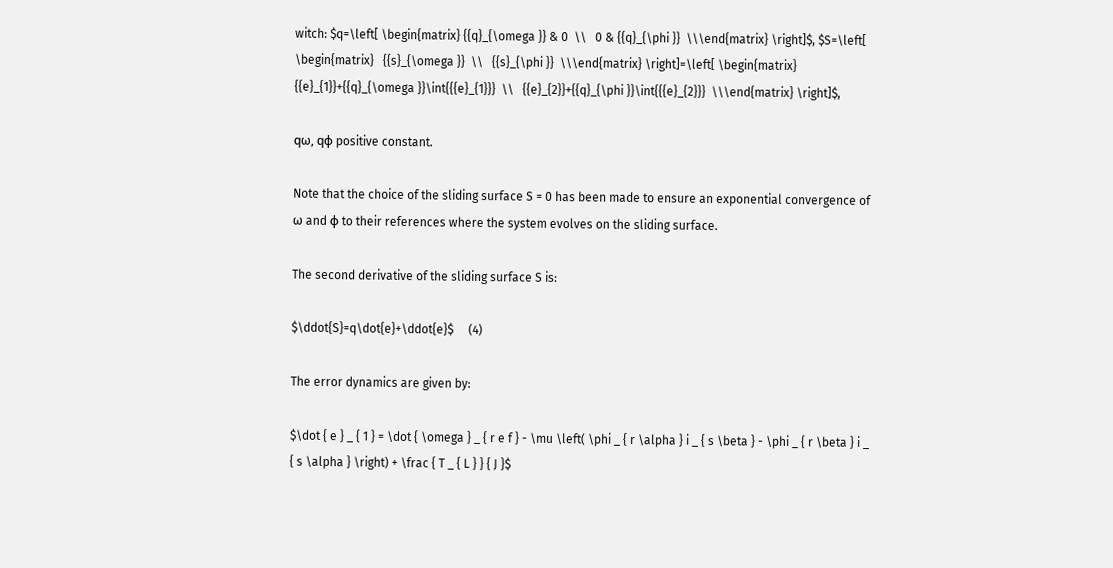witch: $q=\left[ \begin{matrix} {{q}_{\omega }} & 0  \\   0 & {{q}_{\phi }}  \\\end{matrix} \right]$, $S=\left[ \begin{matrix}   {{s}_{\omega }}  \\   {{s}_{\phi }}  \\\end{matrix} \right]=\left[ \begin{matrix}   {{e}_{1}}+{{q}_{\omega }}\int{{{e}_{1}}}  \\   {{e}_{2}}+{{q}_{\phi }}\int{{{e}_{2}}}  \\\end{matrix} \right]$,

qω, qφ positive constant.

Note that the choice of the sliding surface S = 0 has been made to ensure an exponential convergence of ω and φ to their references where the system evolves on the sliding surface.

The second derivative of the sliding surface S is:

$\ddot{S}=q\dot{e}+\ddot{e}$     (4)

The error dynamics are given by:

$\dot { e } _ { 1 } = \dot { \omega } _ { r e f } - \mu \left( \phi _ { r \alpha } i _ { s \beta } - \phi _ { r \beta } i _ { s \alpha } \right) + \frac { T _ { L } } { J }$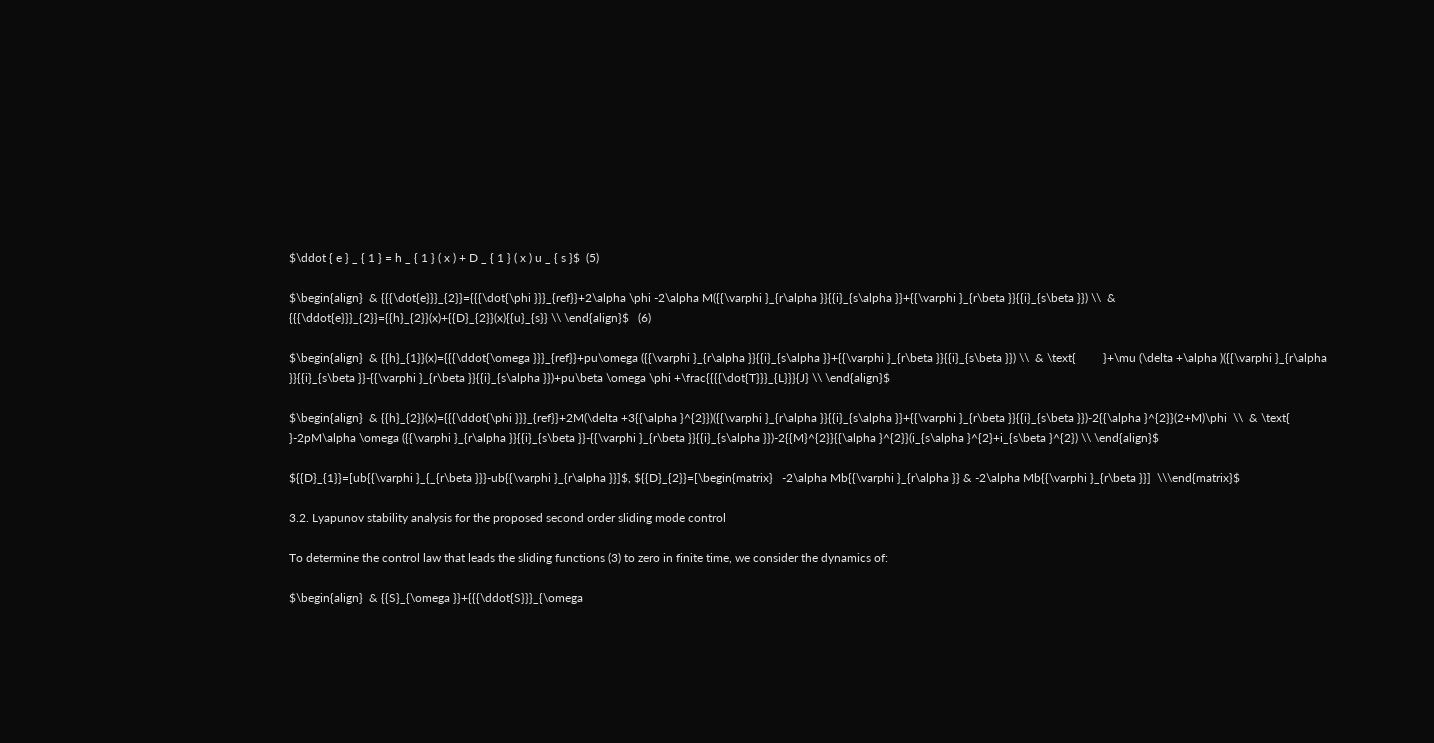$\ddot { e } _ { 1 } = h _ { 1 } ( x ) + D _ { 1 } ( x ) u _ { s }$  (5)

$\begin{align}  & {{{\dot{e}}}_{2}}={{{\dot{\phi }}}_{ref}}+2\alpha \phi -2\alpha M({{\varphi }_{r\alpha }}{{i}_{s\alpha }}+{{\varphi }_{r\beta }}{{i}_{s\beta }}) \\  & {{{\ddot{e}}}_{2}}={{h}_{2}}(x)+{{D}_{2}}(x){{u}_{s}} \\ \end{align}$   (6)

$\begin{align}  & {{h}_{1}}(x)={{{\ddot{\omega }}}_{ref}}+pu\omega ({{\varphi }_{r\alpha }}{{i}_{s\alpha }}+{{\varphi }_{r\beta }}{{i}_{s\beta }}) \\  & \text{         }+\mu (\delta +\alpha )({{\varphi }_{r\alpha }}{{i}_{s\beta }}-{{\varphi }_{r\beta }}{{i}_{s\alpha }})+pu\beta \omega \phi +\frac{{{{\dot{T}}}_{L}}}{J} \\ \end{align}$

$\begin{align}  & {{h}_{2}}(x)={{{\ddot{\phi }}}_{ref}}+2M(\delta +3{{\alpha }^{2}})({{\varphi }_{r\alpha }}{{i}_{s\alpha }}+{{\varphi }_{r\beta }}{{i}_{s\beta }})-2{{\alpha }^{2}}(2+M)\phi  \\  & \text{            }-2pM\alpha \omega ({{\varphi }_{r\alpha }}{{i}_{s\beta }}-{{\varphi }_{r\beta }}{{i}_{s\alpha }})-2{{M}^{2}}{{\alpha }^{2}}(i_{s\alpha }^{2}+i_{s\beta }^{2}) \\ \end{align}$

${{D}_{1}}=[ub{{\varphi }_{_{r\beta }}}-ub{{\varphi }_{r\alpha }}]$, ${{D}_{2}}=[\begin{matrix}   -2\alpha Mb{{\varphi }_{r\alpha }} & -2\alpha Mb{{\varphi }_{r\beta }}]  \\\end{matrix}$

3.2. Lyapunov stability analysis for the proposed second order sliding mode control

To determine the control law that leads the sliding functions (3) to zero in finite time, we consider the dynamics of:

$\begin{align}  & {{S}_{\omega }}+{{{\ddot{S}}}_{\omega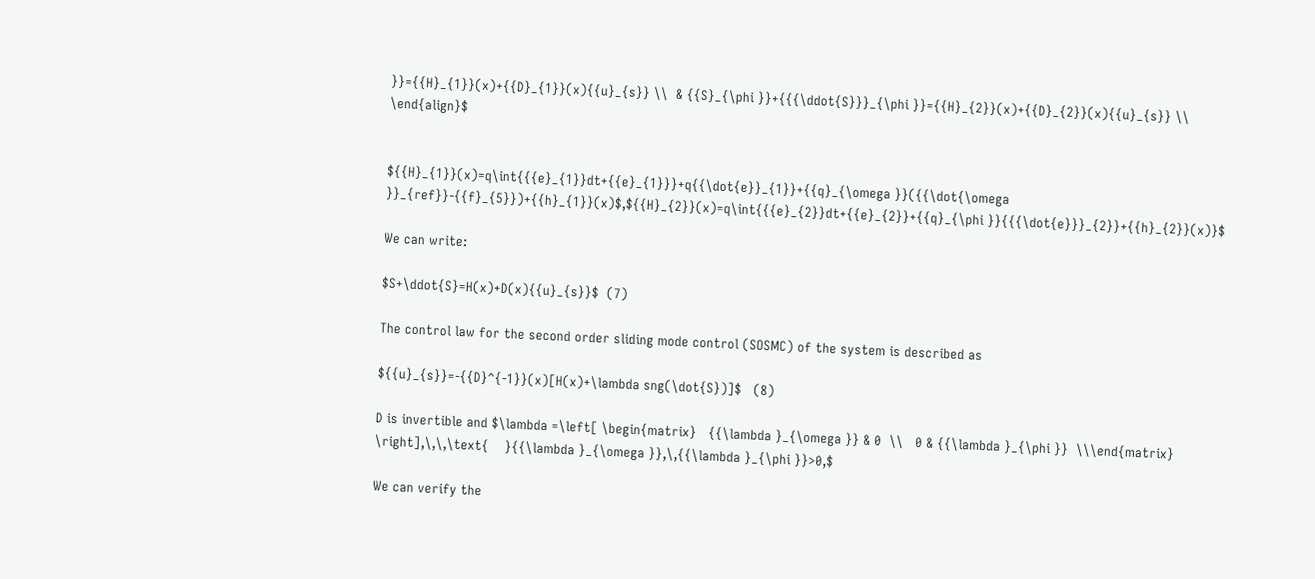}}={{H}_{1}}(x)+{{D}_{1}}(x){{u}_{s}} \\  & {{S}_{\phi }}+{{{\ddot{S}}}_{\phi }}={{H}_{2}}(x)+{{D}_{2}}(x){{u}_{s}} \\ \end{align}$


${{H}_{1}}(x)=q\int{{{e}_{1}}dt+{{e}_{1}}}+q{{\dot{e}}_{1}}+{{q}_{\omega }}({{\dot{\omega }}_{ref}}-{{f}_{5}})+{{h}_{1}}(x)$,${{H}_{2}}(x)=q\int{{{e}_{2}}dt+{{e}_{2}}+{{q}_{\phi }}{{{\dot{e}}}_{2}}+{{h}_{2}}(x)}$

We can write:

$S+\ddot{S}=H(x)+D(x){{u}_{s}}$  (7)

The control law for the second order sliding mode control (SOSMC) of the system is described as

${{u}_{s}}=-{{D}^{-1}}(x)[H(x)+\lambda sng(\dot{S})]$   (8)

D is invertible and $\lambda =\left[ \begin{matrix}   {{\lambda }_{\omega }} & 0  \\   0 & {{\lambda }_{\phi }}  \\\end{matrix} \right],\,\,\text{    }{{\lambda }_{\omega }},\,{{\lambda }_{\phi }}>0,$

We can verify the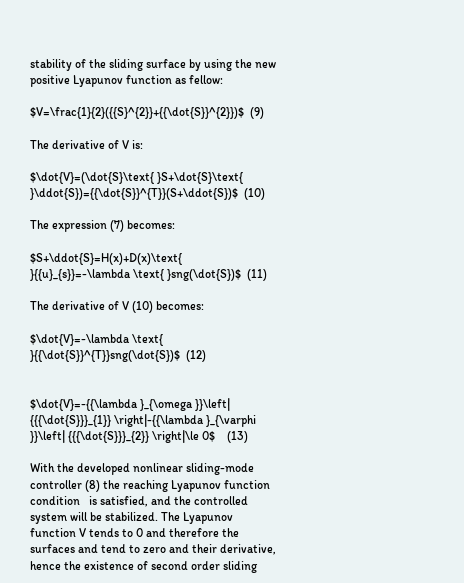stability of the sliding surface by using the new positive Lyapunov function as fellow:

$V=\frac{1}{2}({{S}^{2}}+{{\dot{S}}^{2}})$  (9)

The derivative of V is:

$\dot{V}=(\dot{S}\text{ }S+\dot{S}\text{ }\ddot{S})={{\dot{S}}^{T}}(S+\ddot{S})$  (10)

The expression (7) becomes:

$S+\ddot{S}=H(x)+D(x)\text{ }{{u}_{s}}=-\lambda \text{ }sng(\dot{S})$  (11)

The derivative of V (10) becomes:

$\dot{V}=-\lambda \text{ }{{\dot{S}}^{T}}sng(\dot{S})$  (12)


$\dot{V}=-{{\lambda }_{\omega }}\left| {{{\dot{S}}}_{1}} \right|-{{\lambda }_{\varphi }}\left| {{{\dot{S}}}_{2}} \right|\le 0$    (13)

With the developed nonlinear sliding-mode controller (8) the reaching Lyapunov function condition   is satisfied, and the controlled system will be stabilized. The Lyapunov function V tends to 0 and therefore the surfaces and tend to zero and their derivative, hence the existence of second order sliding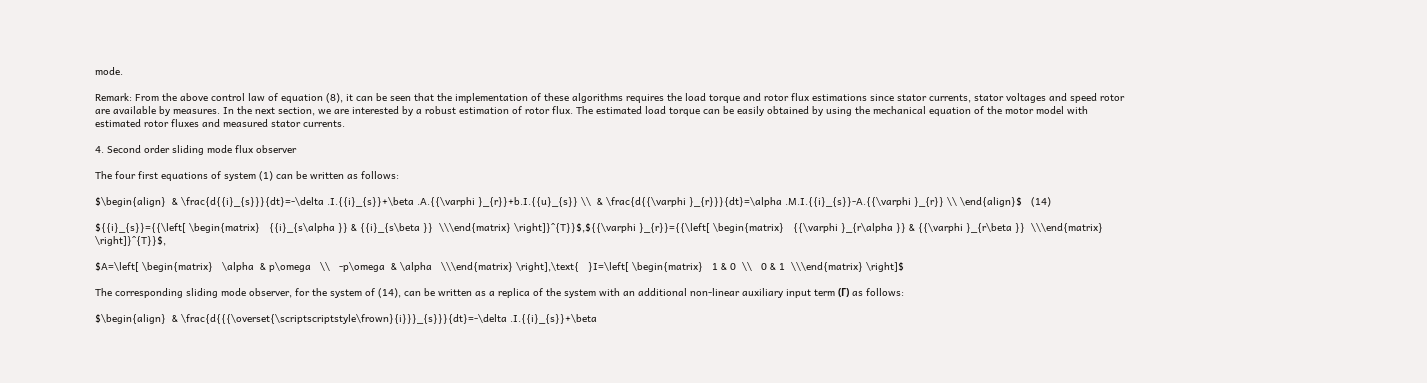mode.

Remark: From the above control law of equation (8), it can be seen that the implementation of these algorithms requires the load torque and rotor flux estimations since stator currents, stator voltages and speed rotor are available by measures. In the next section, we are interested by a robust estimation of rotor flux. The estimated load torque can be easily obtained by using the mechanical equation of the motor model with estimated rotor fluxes and measured stator currents.

4. Second order sliding mode flux observer

The four first equations of system (1) can be written as follows:

$\begin{align}  & \frac{d{{i}_{s}}}{dt}=-\delta .I.{{i}_{s}}+\beta .A.{{\varphi }_{r}}+b.I.{{u}_{s}} \\  & \frac{d{{\varphi }_{r}}}{dt}=\alpha .M.I.{{i}_{s}}-A.{{\varphi }_{r}} \\ \end{align}$   (14)

${{i}_{s}}={{\left[ \begin{matrix}   {{i}_{s\alpha }} & {{i}_{s\beta }}  \\\end{matrix} \right]}^{T}}$,${{\varphi }_{r}}={{\left[ \begin{matrix}   {{\varphi }_{r\alpha }} & {{\varphi }_{r\beta }}  \\\end{matrix} \right]}^{T}}$,

$A=\left[ \begin{matrix}   \alpha  & p\omega   \\   -p\omega  & \alpha   \\\end{matrix} \right],\text{   }I=\left[ \begin{matrix}   1 & 0  \\   0 & 1  \\\end{matrix} \right]$

The corresponding sliding mode observer, for the system of (14), can be written as a replica of the system with an additional non-linear auxiliary input term (Γ) as follows:

$\begin{align}  & \frac{d{{{\overset{\scriptscriptstyle\frown}{i}}}_{s}}}{dt}=-\delta .I.{{i}_{s}}+\beta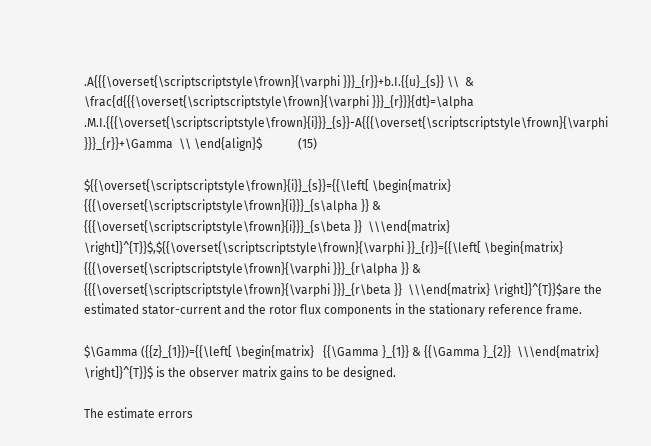.A{{{\overset{\scriptscriptstyle\frown}{\varphi }}}_{r}}+b.I.{{u}_{s}} \\  & \frac{d{{{\overset{\scriptscriptstyle\frown}{\varphi }}}_{r}}}{dt}=\alpha .M.I.{{{\overset{\scriptscriptstyle\frown}{i}}}_{s}}-A{{{\overset{\scriptscriptstyle\frown}{\varphi }}}_{r}}+\Gamma  \\ \end{align}$            (15)

${{\overset{\scriptscriptstyle\frown}{i}}_{s}}={{\left[ \begin{matrix}   {{{\overset{\scriptscriptstyle\frown}{i}}}_{s\alpha }} & {{{\overset{\scriptscriptstyle\frown}{i}}}_{s\beta }}  \\\end{matrix} \right]}^{T}}$,${{\overset{\scriptscriptstyle\frown}{\varphi }}_{r}}={{\left[ \begin{matrix}   {{{\overset{\scriptscriptstyle\frown}{\varphi }}}_{r\alpha }} & {{{\overset{\scriptscriptstyle\frown}{\varphi }}}_{r\beta }}  \\\end{matrix} \right]}^{T}}$are the estimated stator-current and the rotor flux components in the stationary reference frame.

$\Gamma ({{z}_{1}})={{\left[ \begin{matrix}   {{\Gamma }_{1}} & {{\Gamma }_{2}}  \\\end{matrix} \right]}^{T}}$ is the observer matrix gains to be designed.

The estimate errors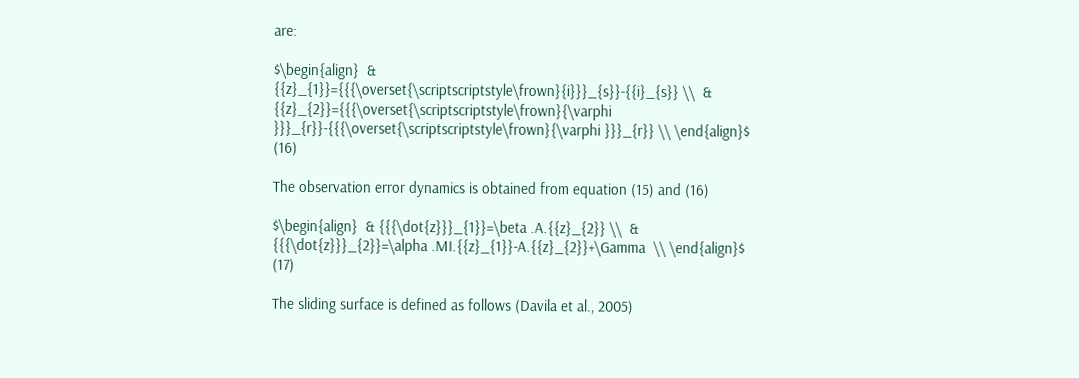are:

$\begin{align}  & {{z}_{1}}={{{\overset{\scriptscriptstyle\frown}{i}}}_{s}}-{{i}_{s}} \\  & {{z}_{2}}={{{\overset{\scriptscriptstyle\frown}{\varphi }}}_{r}}-{{{\overset{\scriptscriptstyle\frown}{\varphi }}}_{r}} \\ \end{align}$    (16)

The observation error dynamics is obtained from equation (15) and (16)

$\begin{align}  & {{{\dot{z}}}_{1}}=\beta .A.{{z}_{2}} \\  & {{{\dot{z}}}_{2}}=\alpha .MI.{{z}_{1}}-A.{{z}_{2}}+\Gamma  \\ \end{align}$   (17)

The sliding surface is defined as follows (Davila et al., 2005)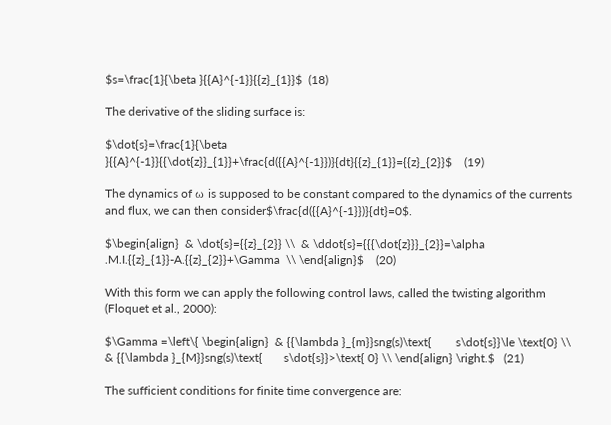$s=\frac{1}{\beta }{{A}^{-1}}{{z}_{1}}$  (18)

The derivative of the sliding surface is:

$\dot{s}=\frac{1}{\beta }{{A}^{-1}}{{\dot{z}}_{1}}+\frac{d({{A}^{-1}})}{dt}{{z}_{1}}={{z}_{2}}$    (19)

The dynamics of ω is supposed to be constant compared to the dynamics of the currents and flux, we can then consider$\frac{d({{A}^{-1}})}{dt}=0$.

$\begin{align}  & \dot{s}={{z}_{2}} \\  & \ddot{s}={{{\dot{z}}}_{2}}=\alpha .M.I.{{z}_{1}}-A.{{z}_{2}}+\Gamma  \\ \end{align}$    (20)

With this form we can apply the following control laws, called the twisting algorithm (Floquet et al., 2000):

$\Gamma =\left\{ \begin{align}  & {{\lambda }_{m}}sng(s)\text{        s\dot{s}}\le \text{0} \\  & {{\lambda }_{M}}sng(s)\text{       s\dot{s}}>\text{ 0} \\ \end{align} \right.$   (21)

The sufficient conditions for finite time convergence are: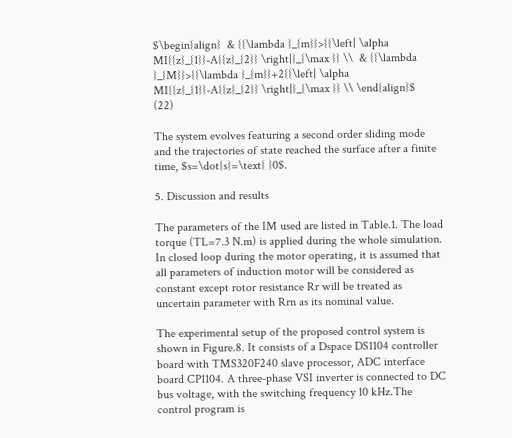$\begin{align}  & {{\lambda }_{m}}>{{\left| \alpha MI{{z}_{1}}-A{{z}_{2}} \right|}_{\max }} \\  & {{\lambda }_{M}}>{{\lambda }_{m}}+2{{\left| \alpha MI{{z}_{1}}-A{{z}_{2}} \right|}_{\max }} \\ \end{align}$            (22)

The system evolves featuring a second order sliding mode and the trajectories of state reached the surface after a finite time, $s=\dot{s}=\text{ }0$.

5. Discussion and results

The parameters of the IM used are listed in Table.1. The load torque (TL=7.3 N.m) is applied during the whole simulation. In closed loop during the motor operating, it is assumed that all parameters of induction motor will be considered as constant except rotor resistance Rr will be treated as uncertain parameter with Rrn as its nominal value.

The experimental setup of the proposed control system is shown in Figure.8. It consists of a Dspace DS1104 controller board with TMS320F240 slave processor, ADC interface board CP1104. A three-phase VSI inverter is connected to DC bus voltage, with the switching frequency 10 kHz.The control program is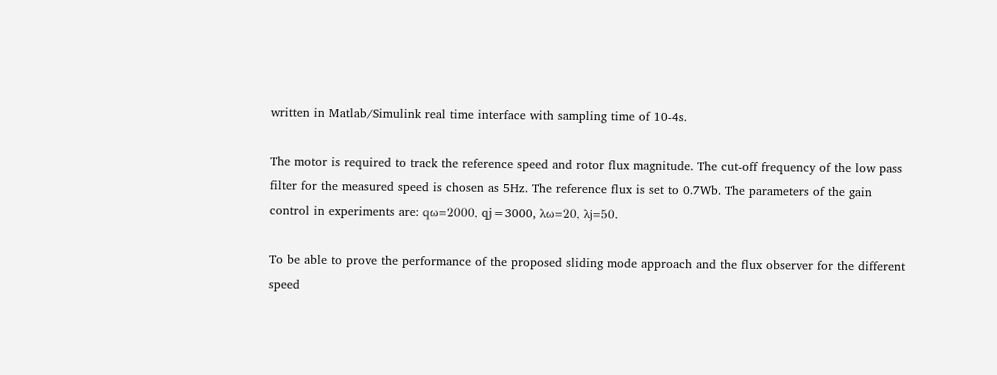written in Matlab/Simulink real time interface with sampling time of 10-4s.

The motor is required to track the reference speed and rotor flux magnitude. The cut-off frequency of the low pass filter for the measured speed is chosen as 5Hz. The reference flux is set to 0.7Wb. The parameters of the gain control in experiments are: qω=2000, qj=3000, λω=20, λj=50.

To be able to prove the performance of the proposed sliding mode approach and the flux observer for the different speed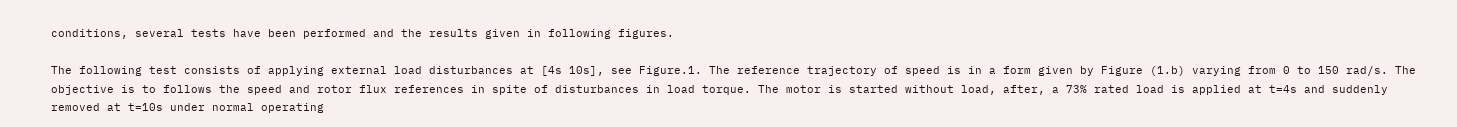conditions, several tests have been performed and the results given in following figures.

The following test consists of applying external load disturbances at [4s 10s], see Figure.1. The reference trajectory of speed is in a form given by Figure (1.b) varying from 0 to 150 rad/s. The objective is to follows the speed and rotor flux references in spite of disturbances in load torque. The motor is started without load, after, a 73% rated load is applied at t=4s and suddenly removed at t=10s under normal operating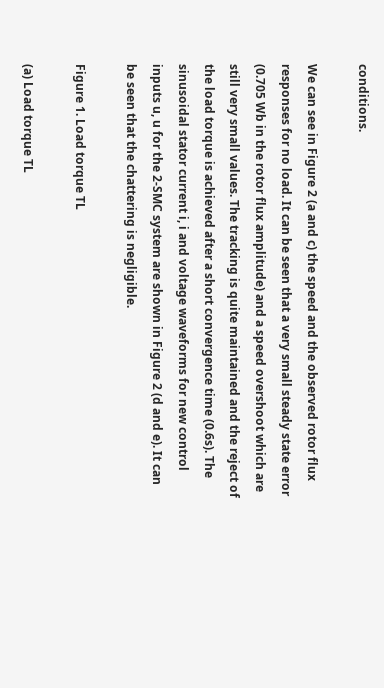conditions.

We can see in Figure 2 (a and c) the speed and the observed rotor flux responses for no load. It can be seen that a very small steady state error (0.705 Wb in the rotor flux amplitude) and a speed overshoot which are still very small values. The tracking is quite maintained and the reject of the load torque is achieved after a short convergence time (0.6s). The sinusoidal stator current i, i and voltage waveforms for new control inputs u, u for the 2-SMC system are shown in Figure 2 (d and e). It can be seen that the chattering is negligible.

Figure 1. Load torque TL

(a) Load torque TL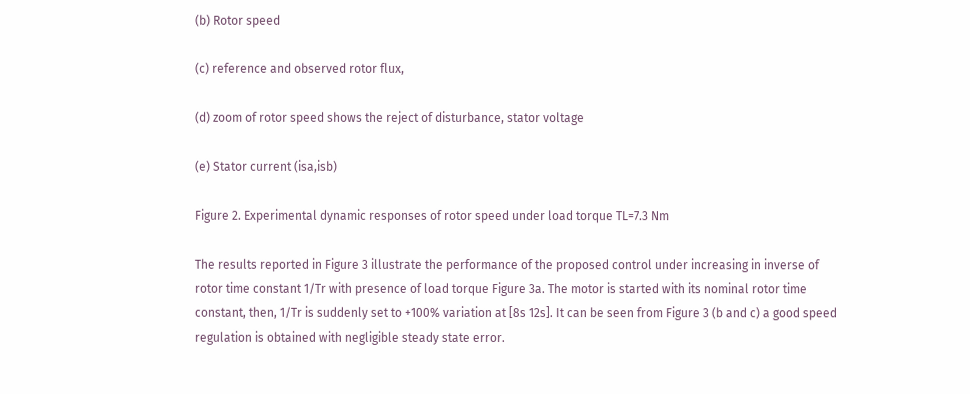(b) Rotor speed

(c) reference and observed rotor flux,

(d) zoom of rotor speed shows the reject of disturbance, stator voltage

(e) Stator current (isa,isb)

Figure 2. Experimental dynamic responses of rotor speed under load torque TL=7.3 Nm

The results reported in Figure 3 illustrate the performance of the proposed control under increasing in inverse of rotor time constant 1/Tr with presence of load torque Figure 3a. The motor is started with its nominal rotor time constant, then, 1/Tr is suddenly set to +100% variation at [8s 12s]. It can be seen from Figure 3 (b and c) a good speed regulation is obtained with negligible steady state error.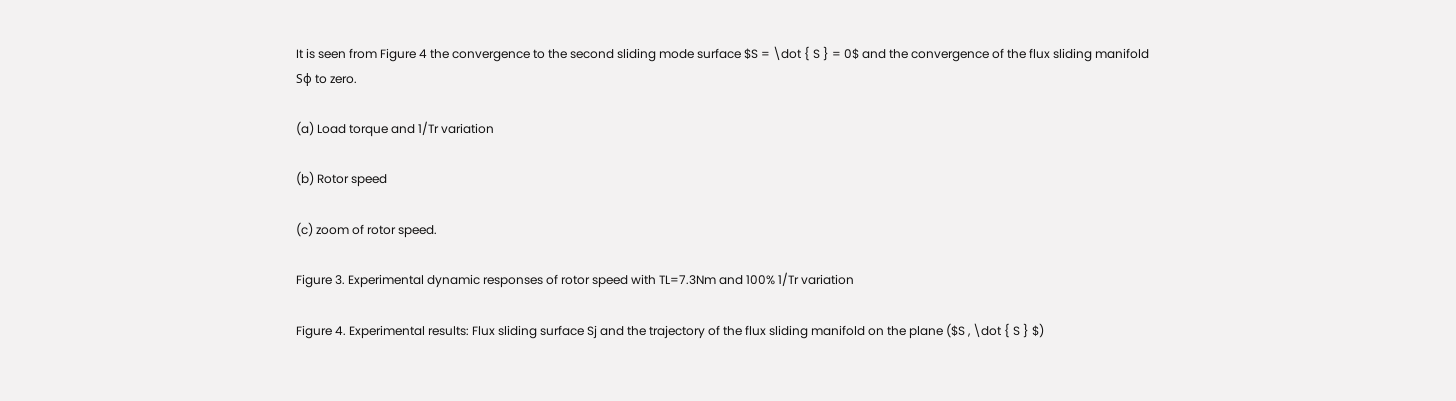It is seen from Figure 4 the convergence to the second sliding mode surface $S = \dot { S } = 0$ and the convergence of the flux sliding manifold Sφ to zero.

(a) Load torque and 1/Tr variation

(b) Rotor speed

(c) zoom of rotor speed.

Figure 3. Experimental dynamic responses of rotor speed with TL=7.3Nm and 100% 1/Tr variation

Figure 4. Experimental results: Flux sliding surface Sj and the trajectory of the flux sliding manifold on the plane ($S , \dot { S } $)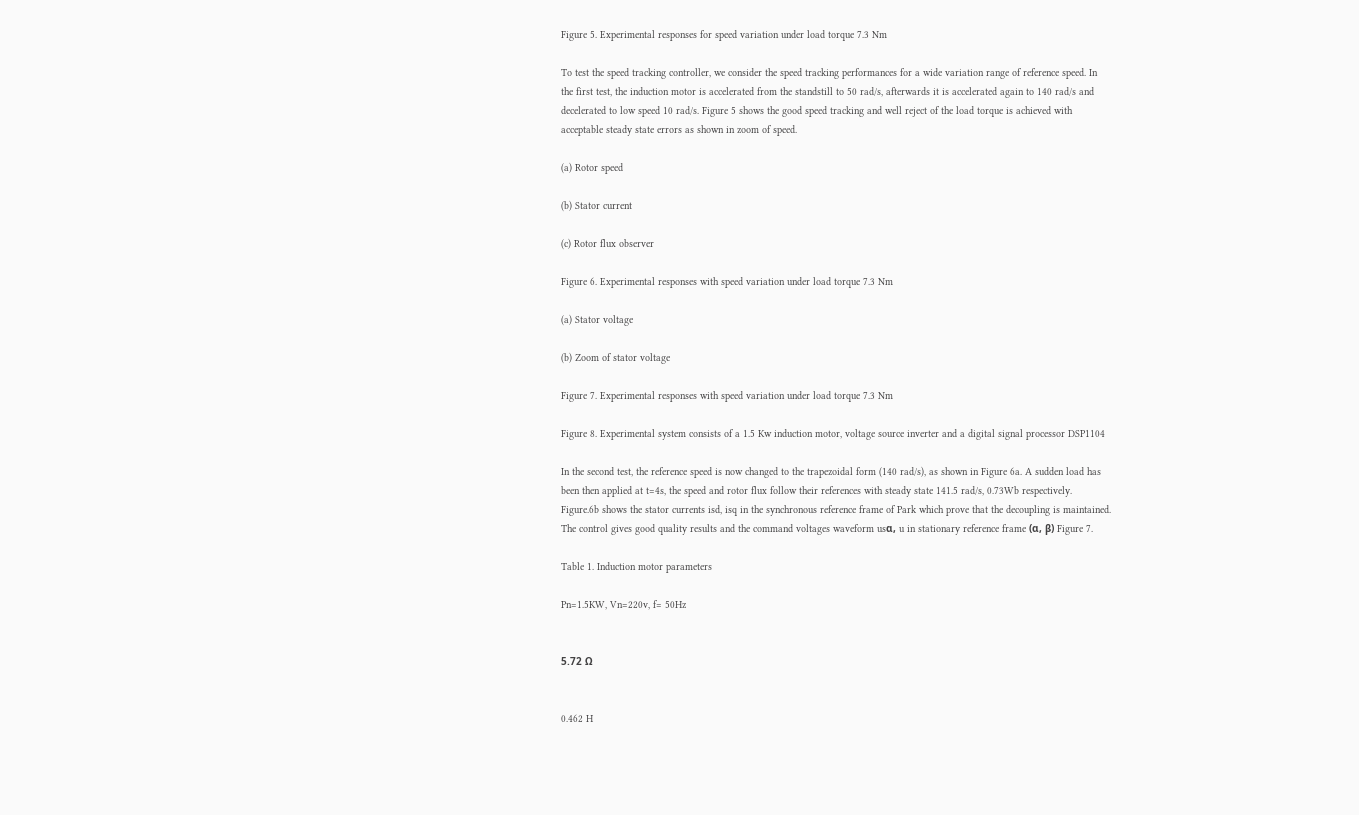Figure 5. Experimental responses for speed variation under load torque 7.3 Nm

To test the speed tracking controller, we consider the speed tracking performances for a wide variation range of reference speed. In the first test, the induction motor is accelerated from the standstill to 50 rad/s, afterwards it is accelerated again to 140 rad/s and decelerated to low speed 10 rad/s. Figure 5 shows the good speed tracking and well reject of the load torque is achieved with acceptable steady state errors as shown in zoom of speed.

(a) Rotor speed

(b) Stator current

(c) Rotor flux observer

Figure 6. Experimental responses with speed variation under load torque 7.3 Nm

(a) Stator voltage

(b) Zoom of stator voltage

Figure 7. Experimental responses with speed variation under load torque 7.3 Nm

Figure 8. Experimental system consists of a 1.5 Kw induction motor, voltage source inverter and a digital signal processor DSP1104

In the second test, the reference speed is now changed to the trapezoidal form (140 rad/s), as shown in Figure 6a. A sudden load has been then applied at t=4s, the speed and rotor flux follow their references with steady state 141.5 rad/s, 0.73Wb respectively. Figure.6b shows the stator currents isd, isq in the synchronous reference frame of Park which prove that the decoupling is maintained. The control gives good quality results and the command voltages waveform usα, u in stationary reference frame (α, β) Figure 7.

Table 1. Induction motor parameters

Pn=1.5KW, Vn=220v, f= 50Hz


5.72 Ω


0.462 H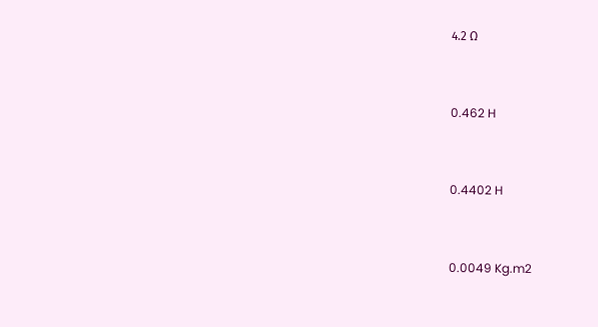4.2 Ω


0.462 H


0.4402 H


0.0049 Kg.m2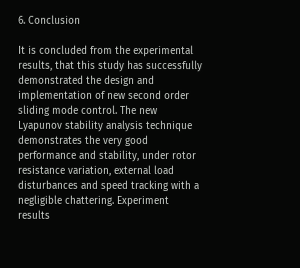6. Conclusion

It is concluded from the experimental results, that this study has successfully demonstrated the design and implementation of new second order sliding mode control. The new Lyapunov stability analysis technique demonstrates the very good performance and stability, under rotor resistance variation, external load disturbances and speed tracking with a negligible chattering. Experiment results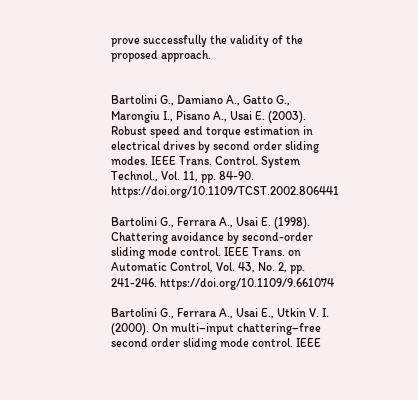prove successfully the validity of the proposed approach.


Bartolini G., Damiano A., Gatto G., Marongiu I., Pisano A., Usai E. (2003). Robust speed and torque estimation in electrical drives by second order sliding modes. IEEE Trans. Control. System Technol., Vol. 11, pp. 84-90. https://doi.org/10.1109/TCST.2002.806441

Bartolini G., Ferrara A., Usai E. (1998). Chattering avoidance by second-order sliding mode control. IEEE Trans. on Automatic Control, Vol. 43, No. 2, pp. 241-246. https://doi.org/10.1109/9.661074

Bartolini G., Ferrara A., Usai E., Utkin V. I. (2000). On multi–input chattering–free second order sliding mode control. IEEE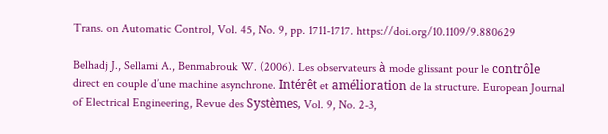Trans. on Automatic Control, Vol. 45, No. 9, pp. 1711-1717. https://doi.org/10.1109/9.880629

Belhadj J., Sellami A., Benmabrouk W. (2006). Les observateurs à mode glissant pour le contrôle direct en couple d’une machine asynchrone. Intérêt et amélioration de la structure. European Journal of Electrical Engineering, Revue des Systèmes, Vol. 9, No. 2-3,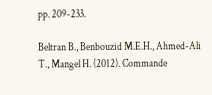pp. 209-233.

Beltran B., Benbouzid M.E.H., Ahmed-Ali T., Mangel H. (2012). Commande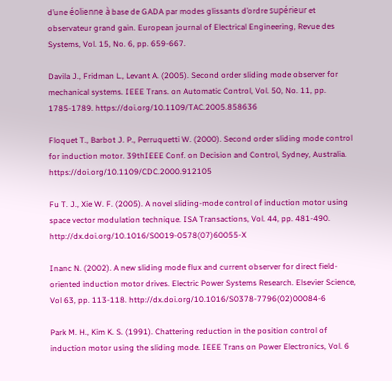d’une éolienne à base de GADA par modes glissants d’ordre supérieur et observateur grand gain. European journal of Electrical Engineering, Revue des Systems, Vol. 15, No. 6, pp. 659-667.

Davila J., Fridman L., Levant A. (2005). Second order sliding mode observer for mechanical systems. IEEE Trans. on Automatic Control, Vol. 50, No. 11, pp. 1785-1789. https://doi.org/10.1109/TAC.2005.858636

Floquet T., Barbot J. P., Perruquetti W. (2000). Second order sliding mode control for induction motor. 39thIEEE Conf. on Decision and Control, Sydney, Australia. https://doi.org/10.1109/CDC.2000.912105

Fu T. J., Xie W. F. (2005). A novel sliding-mode control of induction motor using space vector modulation technique. ISA Transactions, Vol. 44, pp. 481-490. http://dx.doi.org/10.1016/S0019-0578(07)60055-X

Inanc N. (2002). A new sliding mode flux and current observer for direct field-oriented induction motor drives. Electric Power Systems Research. Elsevier Science, Vol 63, pp. 113-118. http://dx.doi.org/10.1016/S0378-7796(02)00084-6

Park M. H., Kim K. S. (1991). Chattering reduction in the position control of induction motor using the sliding mode. IEEE Trans on Power Electronics, Vol. 6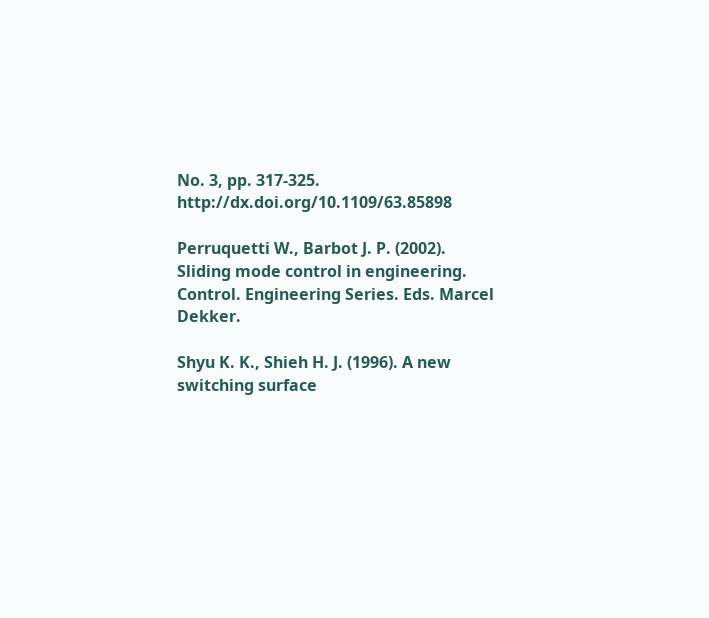No. 3, pp. 317-325. http://dx.doi.org/10.1109/63.85898

Perruquetti W., Barbot J. P. (2002). Sliding mode control in engineering. Control. Engineering Series. Eds. Marcel Dekker.

Shyu K. K., Shieh H. J. (1996). A new switching surface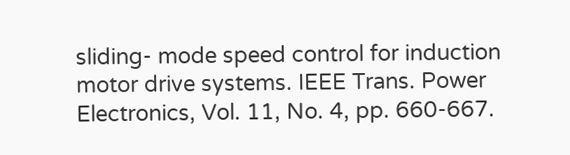sliding- mode speed control for induction motor drive systems. IEEE Trans. Power Electronics, Vol. 11, No. 4, pp. 660-667.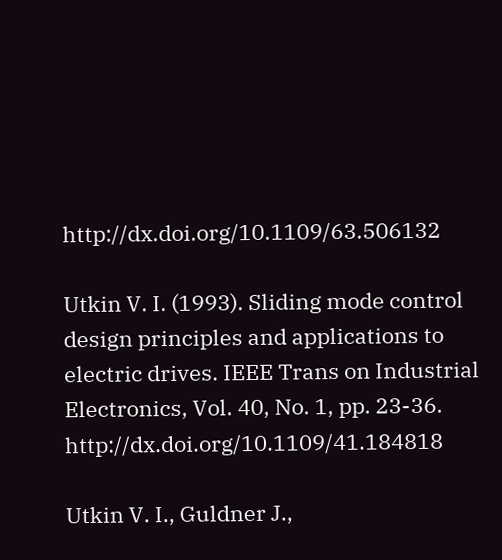http://dx.doi.org/10.1109/63.506132

Utkin V. I. (1993). Sliding mode control design principles and applications to electric drives. IEEE Trans on Industrial Electronics, Vol. 40, No. 1, pp. 23-36. http://dx.doi.org/10.1109/41.184818

Utkin V. I., Guldner J.,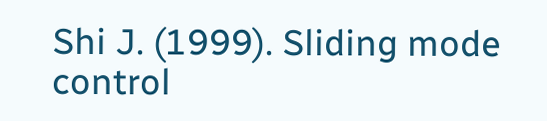Shi J. (1999). Sliding mode control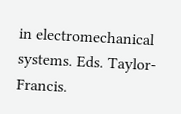in electromechanical systems. Eds. Taylor-Francis.